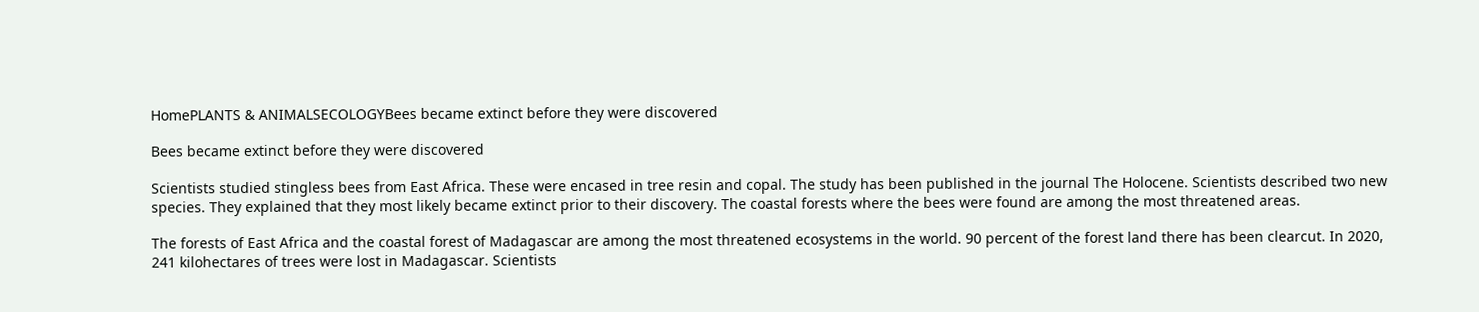HomePLANTS & ANIMALSECOLOGYBees became extinct before they were discovered

Bees became extinct before they were discovered

Scientists studied stingless bees from East Africa. These were encased in tree resin and copal. The study has been published in the journal The Holocene. Scientists described two new species. They explained that they most likely became extinct prior to their discovery. The coastal forests where the bees were found are among the most threatened areas.

The forests of East Africa and the coastal forest of Madagascar are among the most threatened ecosystems in the world. 90 percent of the forest land there has been clearcut. In 2020, 241 kilohectares of trees were lost in Madagascar. Scientists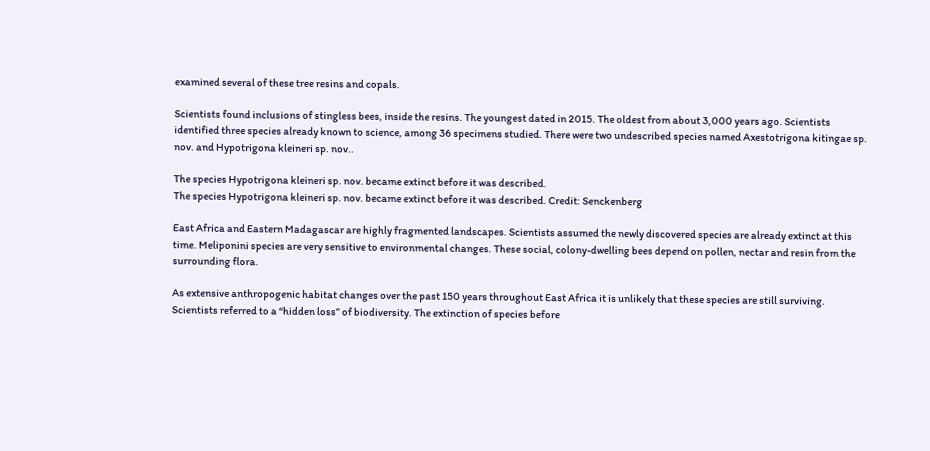examined several of these tree resins and copals.

Scientists found inclusions of stingless bees, inside the resins. The youngest dated in 2015. The oldest from about 3,000 years ago. Scientists identified three species already known to science, among 36 specimens studied. There were two undescribed species named Axestotrigona kitingae sp. nov. and Hypotrigona kleineri sp. nov..

The species Hypotrigona kleineri sp. nov. became extinct before it was described.
The species Hypotrigona kleineri sp. nov. became extinct before it was described. Credit: Senckenberg

East Africa and Eastern Madagascar are highly fragmented landscapes. Scientists assumed the newly discovered species are already extinct at this time. Meliponini species are very sensitive to environmental changes. These social, colony-dwelling bees depend on pollen, nectar and resin from the surrounding flora.

As extensive anthropogenic habitat changes over the past 150 years throughout East Africa it is unlikely that these species are still surviving. Scientists referred to a “hidden loss” of biodiversity. The extinction of species before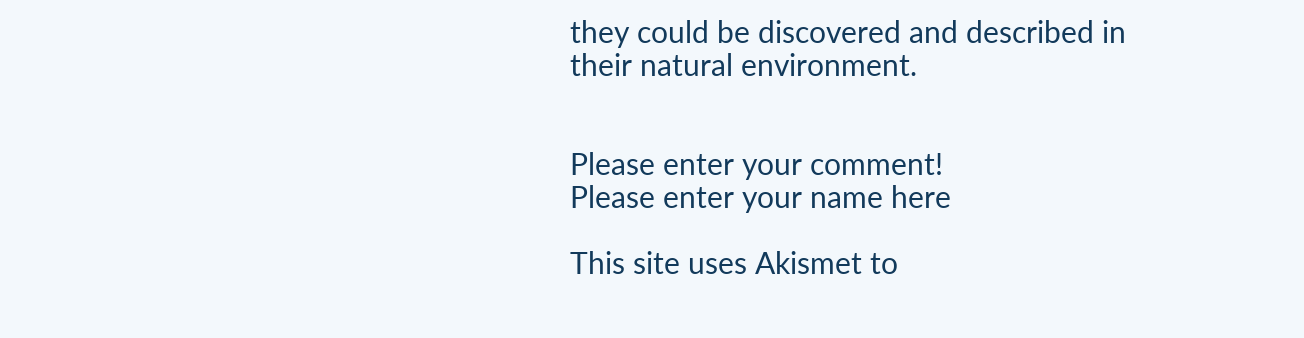they could be discovered and described in their natural environment.


Please enter your comment!
Please enter your name here

This site uses Akismet to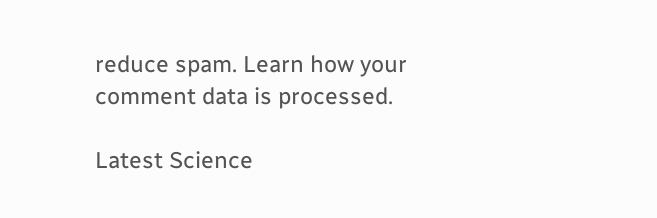reduce spam. Learn how your comment data is processed.

Latest Science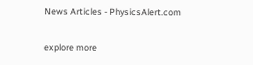News Articles - PhysicsAlert.com

explore more